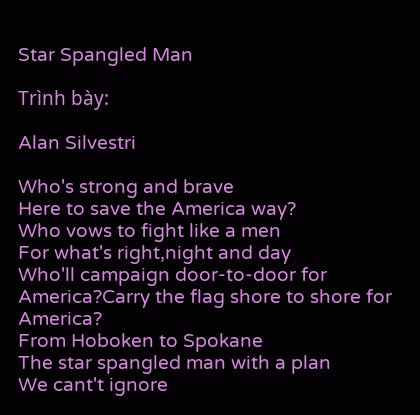Star Spangled Man

Trình bày:

Alan Silvestri

Who's strong and brave
Here to save the America way?
Who vows to fight like a men
For what's right,night and day
Who'll campaign door-to-door for America?Carry the flag shore to shore for America?
From Hoboken to Spokane
The star spangled man with a plan
We cant't ignore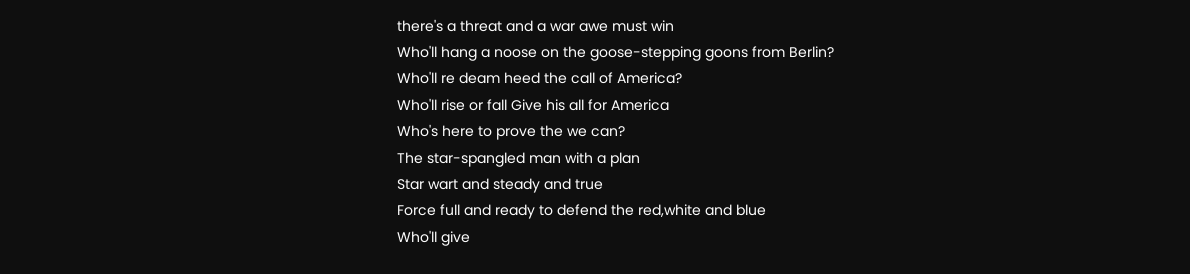there's a threat and a war awe must win
Who'll hang a noose on the goose-stepping goons from Berlin?
Who'll re deam heed the call of America?
Who'll rise or fall Give his all for America
Who's here to prove the we can?
The star-spangled man with a plan
Star wart and steady and true
Force full and ready to defend the red,white and blue
Who'll give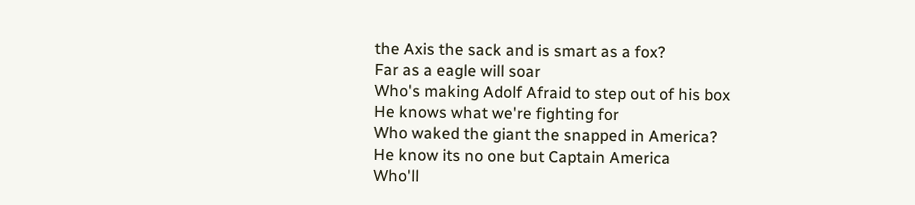the Axis the sack and is smart as a fox?
Far as a eagle will soar
Who's making Adolf Afraid to step out of his box
He knows what we're fighting for
Who waked the giant the snapped in America?
He know its no one but Captain America
Who'll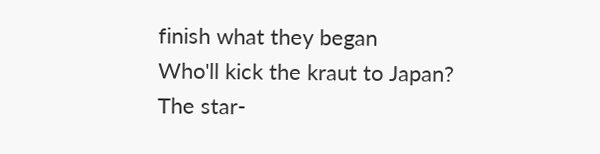finish what they began
Who'll kick the kraut to Japan?
The star-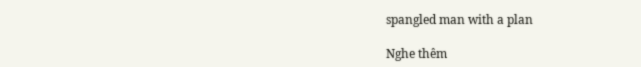spangled man with a plan

Nghe thêm